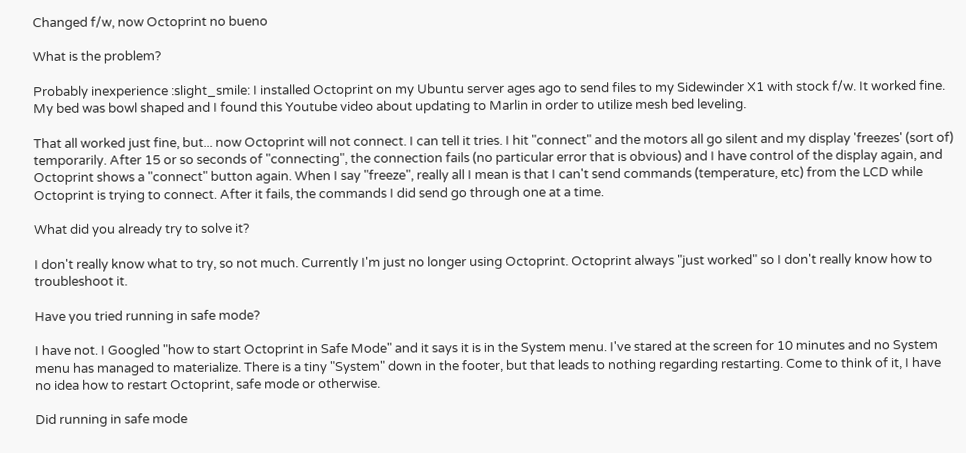Changed f/w, now Octoprint no bueno

What is the problem?

Probably inexperience :slight_smile: I installed Octoprint on my Ubuntu server ages ago to send files to my Sidewinder X1 with stock f/w. It worked fine. My bed was bowl shaped and I found this Youtube video about updating to Marlin in order to utilize mesh bed leveling.

That all worked just fine, but... now Octoprint will not connect. I can tell it tries. I hit "connect" and the motors all go silent and my display 'freezes' (sort of) temporarily. After 15 or so seconds of "connecting", the connection fails (no particular error that is obvious) and I have control of the display again, and Octoprint shows a "connect" button again. When I say "freeze", really all I mean is that I can't send commands (temperature, etc) from the LCD while Octoprint is trying to connect. After it fails, the commands I did send go through one at a time.

What did you already try to solve it?

I don't really know what to try, so not much. Currently I'm just no longer using Octoprint. Octoprint always "just worked" so I don't really know how to troubleshoot it.

Have you tried running in safe mode?

I have not. I Googled "how to start Octoprint in Safe Mode" and it says it is in the System menu. I've stared at the screen for 10 minutes and no System menu has managed to materialize. There is a tiny "System" down in the footer, but that leads to nothing regarding restarting. Come to think of it, I have no idea how to restart Octoprint, safe mode or otherwise.

Did running in safe mode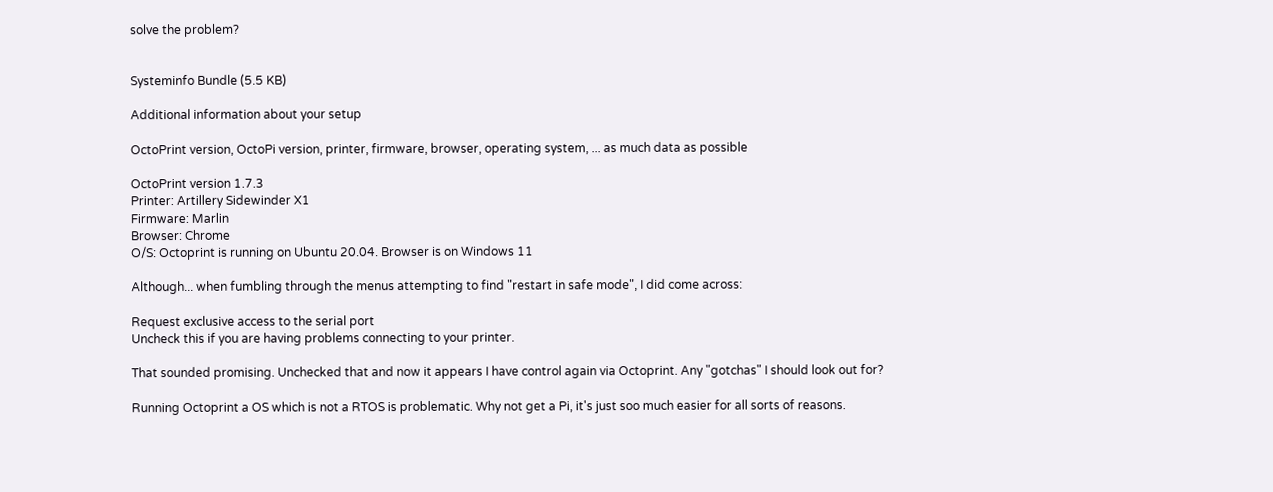solve the problem?


Systeminfo Bundle (5.5 KB)

Additional information about your setup

OctoPrint version, OctoPi version, printer, firmware, browser, operating system, ... as much data as possible

OctoPrint version 1.7.3
Printer: Artillery Sidewinder X1
Firmware: Marlin
Browser: Chrome
O/S: Octoprint is running on Ubuntu 20.04. Browser is on Windows 11

Although... when fumbling through the menus attempting to find "restart in safe mode", I did come across:

Request exclusive access to the serial port
Uncheck this if you are having problems connecting to your printer.

That sounded promising. Unchecked that and now it appears I have control again via Octoprint. Any "gotchas" I should look out for?

Running Octoprint a OS which is not a RTOS is problematic. Why not get a Pi, it's just soo much easier for all sorts of reasons.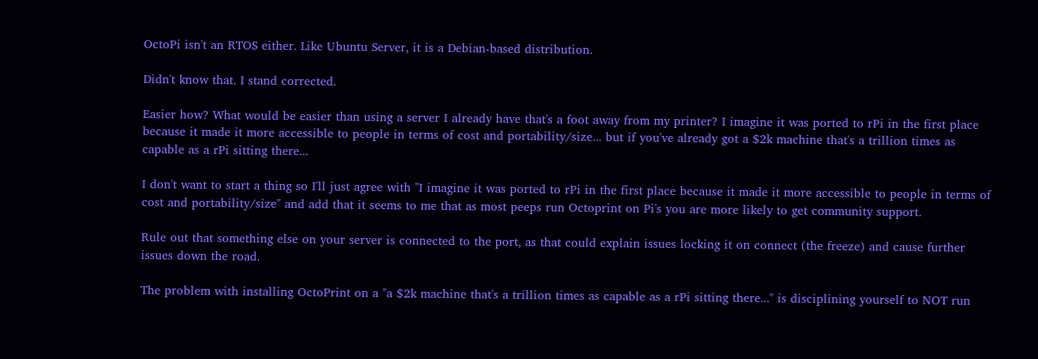OctoPi isn't an RTOS either. Like Ubuntu Server, it is a Debian-based distribution.

Didn't know that. I stand corrected.

Easier how? What would be easier than using a server I already have that's a foot away from my printer? I imagine it was ported to rPi in the first place because it made it more accessible to people in terms of cost and portability/size... but if you've already got a $2k machine that's a trillion times as capable as a rPi sitting there...

I don't want to start a thing so I'll just agree with "I imagine it was ported to rPi in the first place because it made it more accessible to people in terms of cost and portability/size" and add that it seems to me that as most peeps run Octoprint on Pi's you are more likely to get community support.

Rule out that something else on your server is connected to the port, as that could explain issues locking it on connect (the freeze) and cause further issues down the road.

The problem with installing OctoPrint on a "a $2k machine that's a trillion times as capable as a rPi sitting there..." is disciplining yourself to NOT run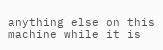anything else on this machine while it is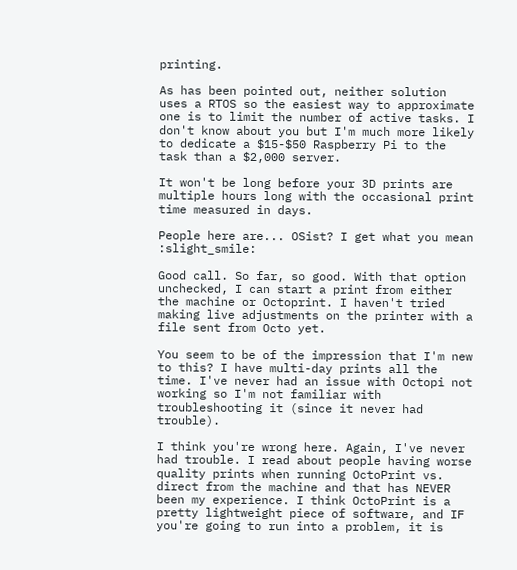printing.

As has been pointed out, neither solution uses a RTOS so the easiest way to approximate one is to limit the number of active tasks. I don't know about you but I'm much more likely to dedicate a $15-$50 Raspberry Pi to the task than a $2,000 server.

It won't be long before your 3D prints are multiple hours long with the occasional print time measured in days.

People here are... OSist? I get what you mean :slight_smile:

Good call. So far, so good. With that option unchecked, I can start a print from either the machine or Octoprint. I haven't tried making live adjustments on the printer with a file sent from Octo yet.

You seem to be of the impression that I'm new to this? I have multi-day prints all the time. I've never had an issue with Octopi not working so I'm not familiar with troubleshooting it (since it never had trouble).

I think you're wrong here. Again, I've never had trouble. I read about people having worse quality prints when running OctoPrint vs. direct from the machine and that has NEVER been my experience. I think OctoPrint is a pretty lightweight piece of software, and IF you're going to run into a problem, it is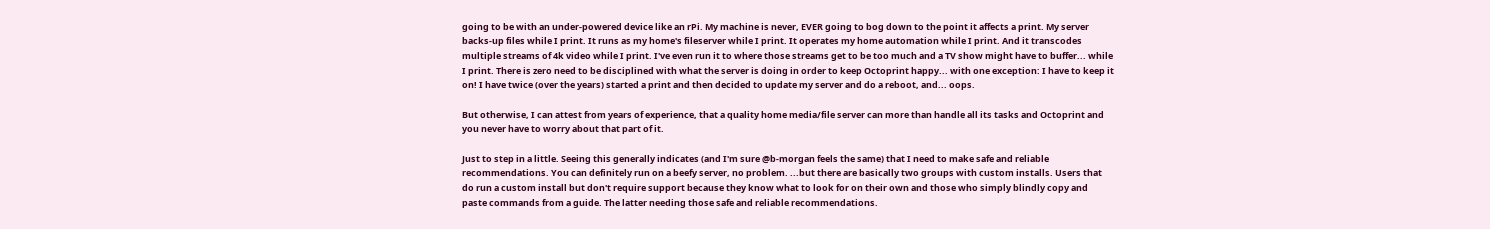going to be with an under-powered device like an rPi. My machine is never, EVER going to bog down to the point it affects a print. My server backs-up files while I print. It runs as my home's fileserver while I print. It operates my home automation while I print. And it transcodes multiple streams of 4k video while I print. I've even run it to where those streams get to be too much and a TV show might have to buffer... while I print. There is zero need to be disciplined with what the server is doing in order to keep Octoprint happy... with one exception: I have to keep it on! I have twice (over the years) started a print and then decided to update my server and do a reboot, and... oops.

But otherwise, I can attest from years of experience, that a quality home media/file server can more than handle all its tasks and Octoprint and you never have to worry about that part of it.

Just to step in a little. Seeing this generally indicates (and I'm sure @b-morgan feels the same) that I need to make safe and reliable recommendations. You can definitely run on a beefy server, no problem. ...but there are basically two groups with custom installs. Users that do run a custom install but don't require support because they know what to look for on their own and those who simply blindly copy and paste commands from a guide. The latter needing those safe and reliable recommendations.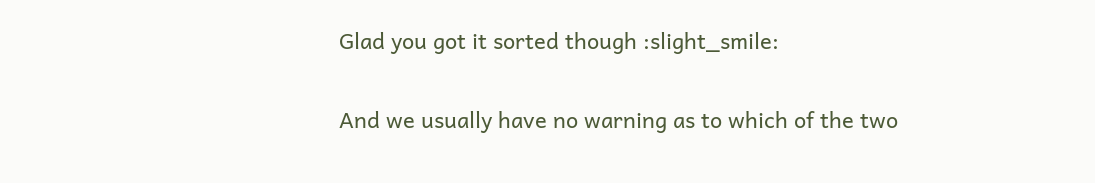Glad you got it sorted though :slight_smile:


And we usually have no warning as to which of the two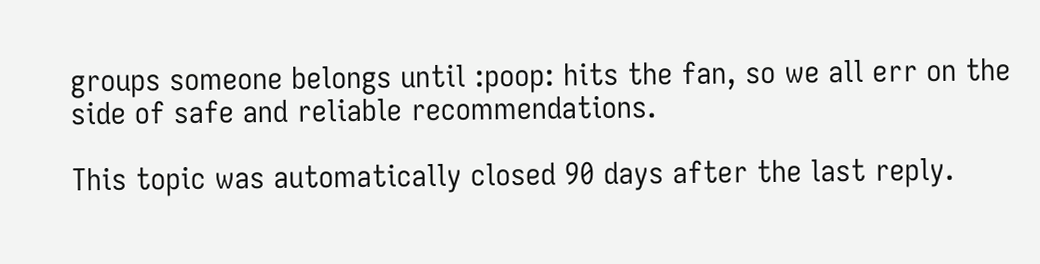groups someone belongs until :poop: hits the fan, so we all err on the side of safe and reliable recommendations.

This topic was automatically closed 90 days after the last reply.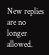New replies are no longer allowed.